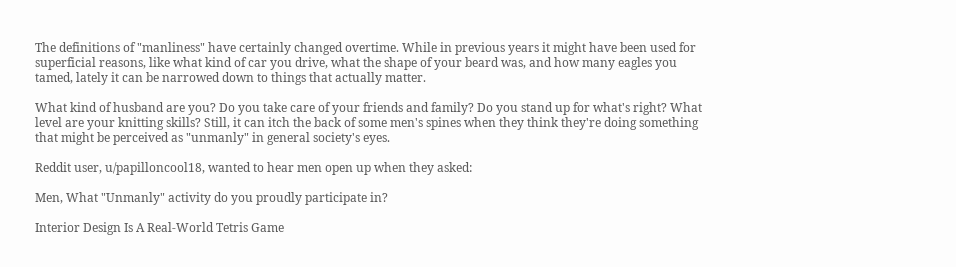The definitions of "manliness" have certainly changed overtime. While in previous years it might have been used for superficial reasons, like what kind of car you drive, what the shape of your beard was, and how many eagles you tamed, lately it can be narrowed down to things that actually matter.

What kind of husband are you? Do you take care of your friends and family? Do you stand up for what's right? What level are your knitting skills? Still, it can itch the back of some men's spines when they think they're doing something that might be perceived as "unmanly" in general society's eyes.

Reddit user, u/papilloncool18, wanted to hear men open up when they asked:

Men, What "Unmanly" activity do you proudly participate in?

Interior Design Is A Real-World Tetris Game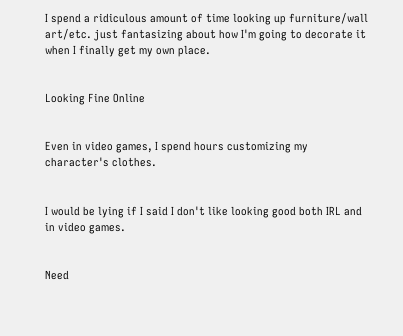I spend a ridiculous amount of time looking up furniture/wall art/etc. just fantasizing about how I'm going to decorate it when I finally get my own place.


Looking Fine Online


Even in video games, I spend hours customizing my character's clothes.


I would be lying if I said I don't like looking good both IRL and in video games.


Need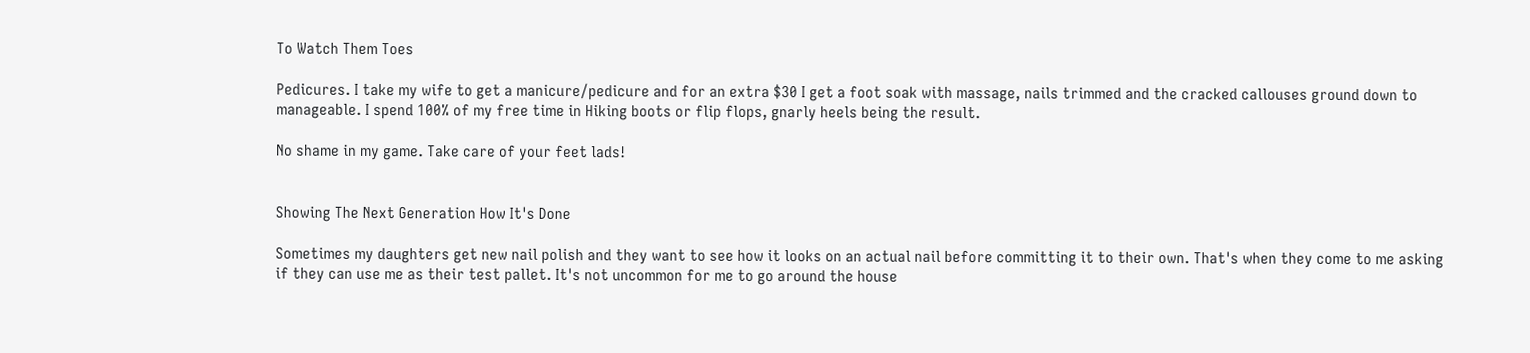To Watch Them Toes

Pedicures. I take my wife to get a manicure/pedicure and for an extra $30 I get a foot soak with massage, nails trimmed and the cracked callouses ground down to manageable. I spend 100% of my free time in Hiking boots or flip flops, gnarly heels being the result.

No shame in my game. Take care of your feet lads!


Showing The Next Generation How It's Done

Sometimes my daughters get new nail polish and they want to see how it looks on an actual nail before committing it to their own. That's when they come to me asking if they can use me as their test pallet. It's not uncommon for me to go around the house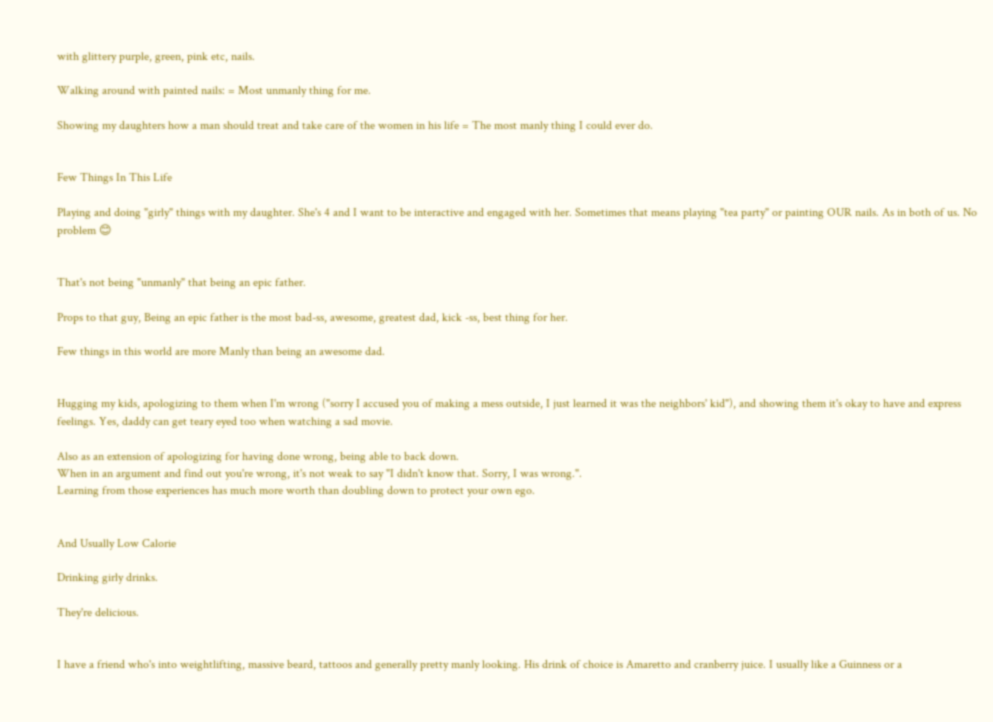with glittery purple, green, pink etc, nails.

Walking around with painted nails: = Most unmanly thing for me.

Showing my daughters how a man should treat and take care of the women in his life = The most manly thing I could ever do.


Few Things In This Life

Playing and doing "girly" things with my daughter. She's 4 and I want to be interactive and engaged with her. Sometimes that means playing "tea party" or painting OUR nails. As in both of us. No problem 😊


That's not being "unmanly" that being an epic father.

Props to that guy, Being an epic father is the most bad-ss, awesome, greatest dad, kick -ss, best thing for her.

Few things in this world are more Manly than being an awesome dad.


Hugging my kids, apologizing to them when I'm wrong ("sorry I accused you of making a mess outside, I just learned it was the neighbors' kid"), and showing them it's okay to have and express feelings. Yes, daddy can get teary eyed too when watching a sad movie.

Also as an extension of apologizing for having done wrong, being able to back down.
When in an argument and find out you're wrong, it's not weak to say "I didn't know that. Sorry, I was wrong.".
Learning from those experiences has much more worth than doubling down to protect your own ego.


And Usually Low Calorie

Drinking girly drinks.

They're delicious.


I have a friend who's into weightlifting, massive beard, tattoos and generally pretty manly looking. His drink of choice is Amaretto and cranberry juice. I usually like a Guinness or a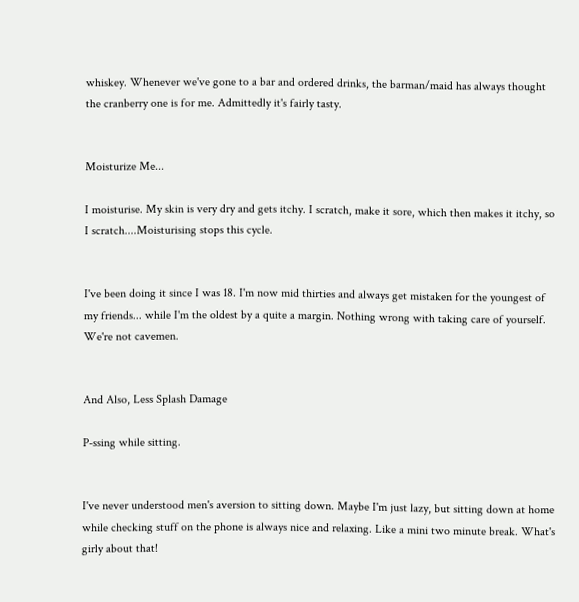whiskey. Whenever we've gone to a bar and ordered drinks, the barman/maid has always thought the cranberry one is for me. Admittedly it's fairly tasty.


Moisturize Me...

I moisturise. My skin is very dry and gets itchy. I scratch, make it sore, which then makes it itchy, so I scratch....Moisturising stops this cycle.


I've been doing it since I was 18. I'm now mid thirties and always get mistaken for the youngest of my friends... while I'm the oldest by a quite a margin. Nothing wrong with taking care of yourself. We're not cavemen.


And Also, Less Splash Damage

P-ssing while sitting.


I've never understood men's aversion to sitting down. Maybe I'm just lazy, but sitting down at home while checking stuff on the phone is always nice and relaxing. Like a mini two minute break. What's girly about that!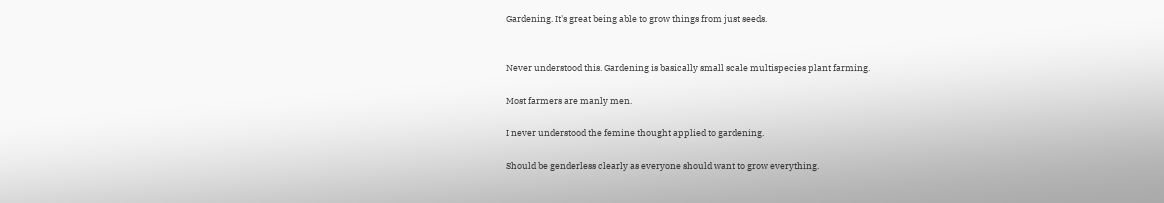Gardening. It's great being able to grow things from just seeds.


Never understood this. Gardening is basically small scale multispecies plant farming.

Most farmers are manly men.

I never understood the femine thought applied to gardening.

Should be genderless clearly as everyone should want to grow everything.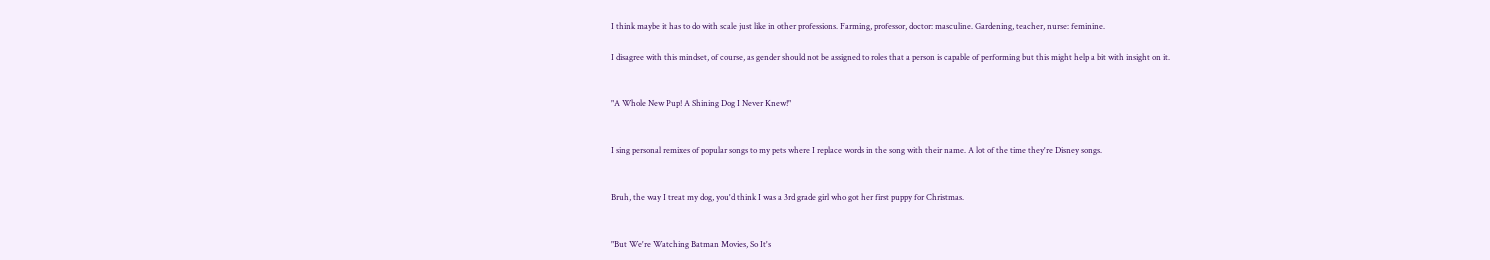I think maybe it has to do with scale just like in other professions. Farming, professor, doctor: masculine. Gardening, teacher, nurse: feminine.

I disagree with this mindset, of course, as gender should not be assigned to roles that a person is capable of performing but this might help a bit with insight on it.


"A Whole New Pup! A Shining Dog I Never Knew!"


I sing personal remixes of popular songs to my pets where I replace words in the song with their name. A lot of the time they're Disney songs.


Bruh, the way I treat my dog, you'd think I was a 3rd grade girl who got her first puppy for Christmas.


"But We're Watching Batman Movies, So It's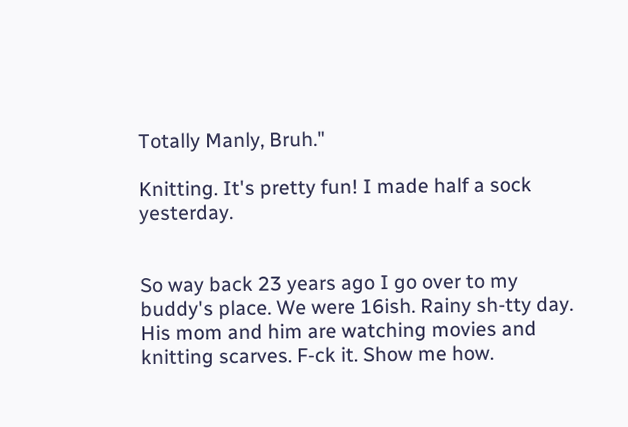Totally Manly, Bruh."

Knitting. It's pretty fun! I made half a sock yesterday.


So way back 23 years ago I go over to my buddy's place. We were 16ish. Rainy sh-tty day. His mom and him are watching movies and knitting scarves. F-ck it. Show me how.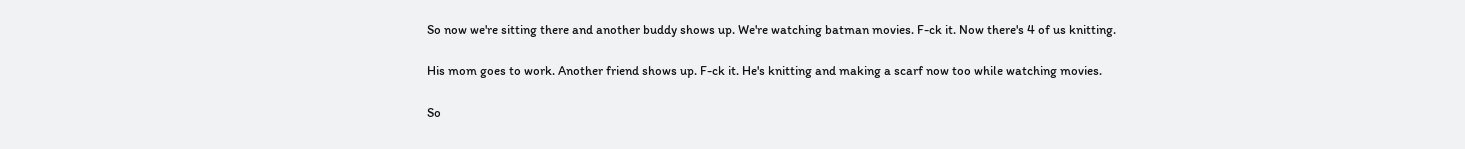So now we're sitting there and another buddy shows up. We're watching batman movies. F-ck it. Now there's 4 of us knitting.

His mom goes to work. Another friend shows up. F-ck it. He's knitting and making a scarf now too while watching movies.

So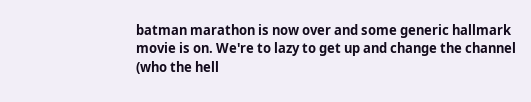batman marathon is now over and some generic hallmark movie is on. We're to lazy to get up and change the channel (who the hell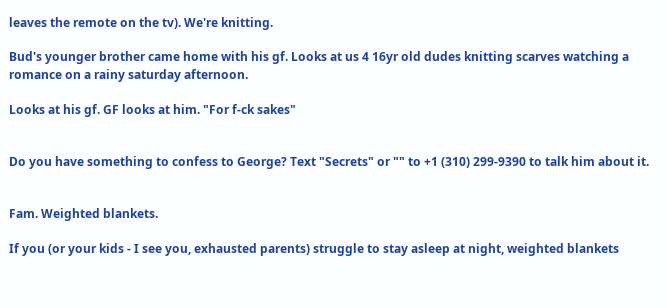leaves the remote on the tv). We're knitting.

Bud's younger brother came home with his gf. Looks at us 4 16yr old dudes knitting scarves watching a romance on a rainy saturday afternoon.

Looks at his gf. GF looks at him. "For f-ck sakes"


Do you have something to confess to George? Text "Secrets" or "" to +1 (310) 299-9390 to talk him about it.


Fam. Weighted blankets.

If you (or your kids - I see you, exhausted parents) struggle to stay asleep at night, weighted blankets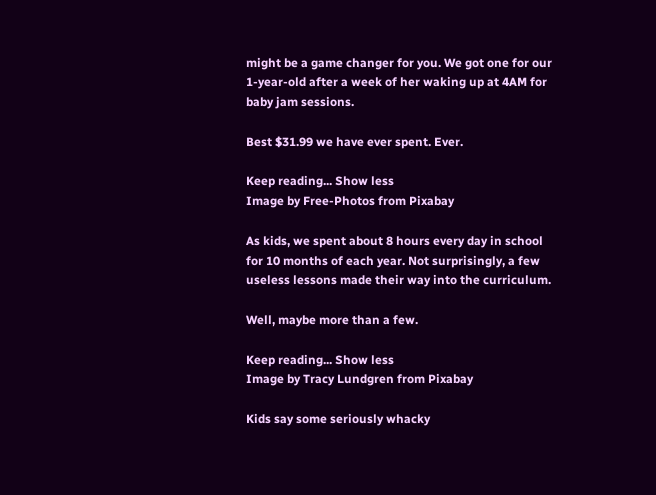might be a game changer for you. We got one for our 1-year-old after a week of her waking up at 4AM for baby jam sessions.

Best $31.99 we have ever spent. Ever.

Keep reading... Show less
Image by Free-Photos from Pixabay

As kids, we spent about 8 hours every day in school for 10 months of each year. Not surprisingly, a few useless lessons made their way into the curriculum.

Well, maybe more than a few.

Keep reading... Show less
Image by Tracy Lundgren from Pixabay

Kids say some seriously whacky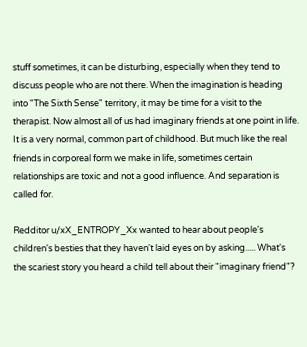stuff sometimes, it can be disturbing, especially when they tend to discuss people who are not there. When the imagination is heading into "The Sixth Sense" territory, it may be time for a visit to the therapist. Now almost all of us had imaginary friends at one point in life. It is a very normal, common part of childhood. But much like the real friends in corporeal form we make in life, sometimes certain relationships are toxic and not a good influence. And separation is called for.

Redditor u/xX_ENTROPY_Xx wanted to hear about people's children's besties that they haven't laid eyes on by asking..... What's the scariest story you heard a child tell about their "imaginary friend"?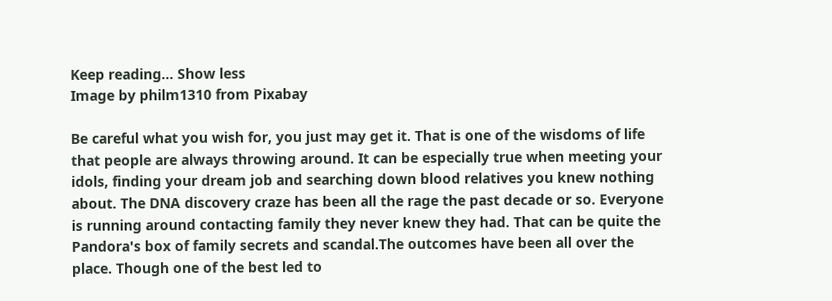Keep reading... Show less
Image by philm1310 from Pixabay

Be careful what you wish for, you just may get it. That is one of the wisdoms of life that people are always throwing around. It can be especially true when meeting your idols, finding your dream job and searching down blood relatives you knew nothing about. The DNA discovery craze has been all the rage the past decade or so. Everyone is running around contacting family they never knew they had. That can be quite the Pandora's box of family secrets and scandal.The outcomes have been all over the place. Though one of the best led to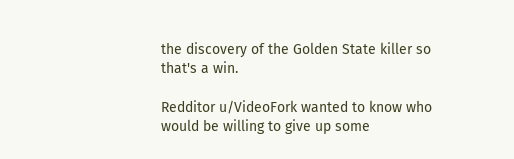the discovery of the Golden State killer so that's a win.

Redditor u/VideoFork wanted to know who would be willing to give up some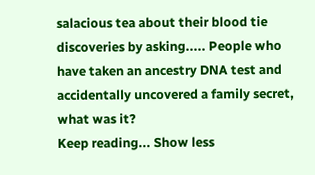salacious tea about their blood tie discoveries by asking..... People who have taken an ancestry DNA test and accidentally uncovered a family secret, what was it?
Keep reading... Show less